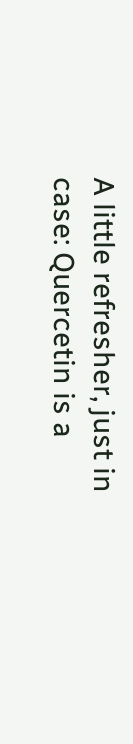A little refresher, just in case: Quercetin is a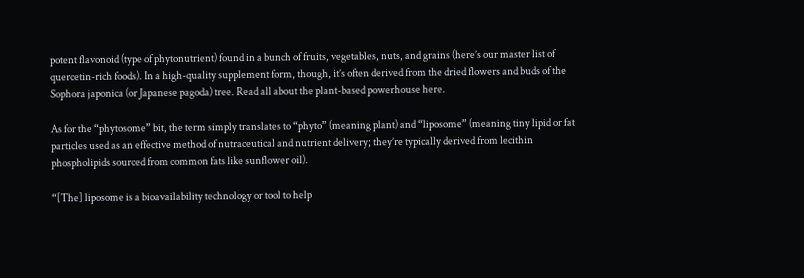potent flavonoid (type of phytonutrient) found in a bunch of fruits, vegetables, nuts, and grains (here’s our master list of quercetin-rich foods). In a high-quality supplement form, though, it’s often derived from the dried flowers and buds of the Sophora japonica (or Japanese pagoda) tree. Read all about the plant-based powerhouse here.

As for the “phytosome” bit, the term simply translates to “phyto” (meaning plant) and “liposome” (meaning tiny lipid or fat particles used as an effective method of nutraceutical and nutrient delivery; they’re typically derived from lecithin phospholipids sourced from common fats like sunflower oil).

“[The] liposome is a bioavailability technology or tool to help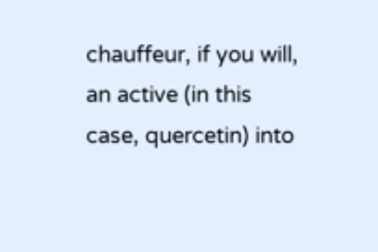chauffeur, if you will, an active (in this case, quercetin) into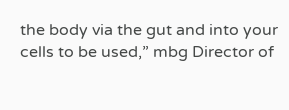the body via the gut and into your cells to be used,” mbg Director of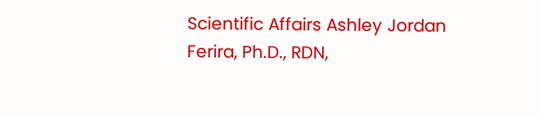Scientific Affairs Ashley Jordan Ferira, Ph.D., RDN,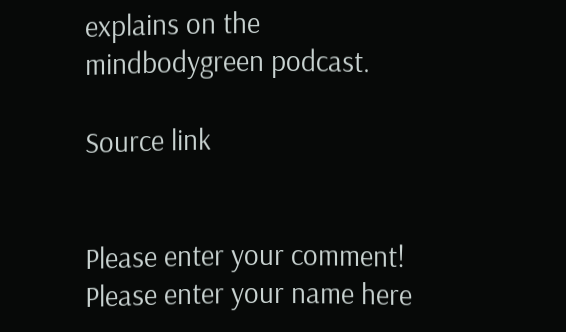explains on the mindbodygreen podcast.

Source link


Please enter your comment!
Please enter your name here